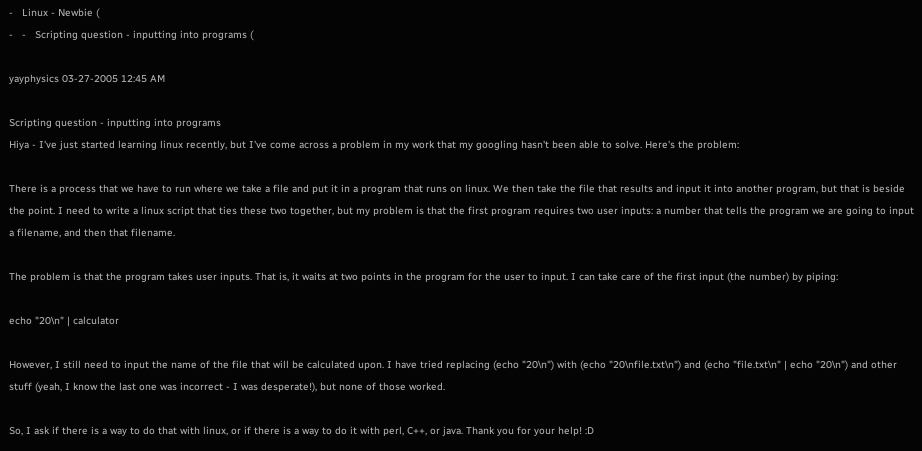-   Linux - Newbie (
-   -   Scripting question - inputting into programs (

yayphysics 03-27-2005 12:45 AM

Scripting question - inputting into programs
Hiya - I've just started learning linux recently, but I've come across a problem in my work that my googling hasn't been able to solve. Here's the problem:

There is a process that we have to run where we take a file and put it in a program that runs on linux. We then take the file that results and input it into another program, but that is beside the point. I need to write a linux script that ties these two together, but my problem is that the first program requires two user inputs: a number that tells the program we are going to input a filename, and then that filename.

The problem is that the program takes user inputs. That is, it waits at two points in the program for the user to input. I can take care of the first input (the number) by piping:

echo "20\n" | calculator

However, I still need to input the name of the file that will be calculated upon. I have tried replacing (echo "20\n") with (echo "20\nfile.txt\n") and (echo "file.txt\n" | echo "20\n") and other stuff (yeah, I know the last one was incorrect - I was desperate!), but none of those worked.

So, I ask if there is a way to do that with linux, or if there is a way to do it with perl, C++, or java. Thank you for your help! :D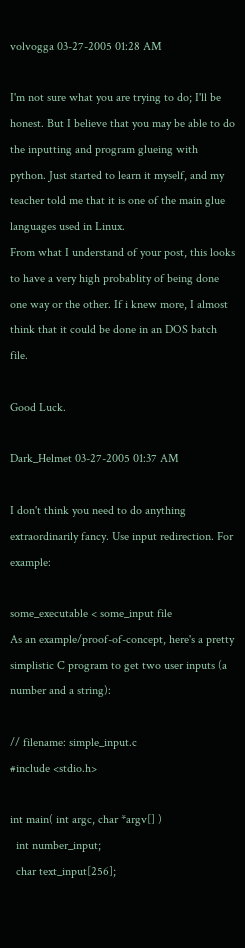volvogga 03-27-2005 01:28 AM

I'm not sure what you are trying to do; I'll be honest. But I believe that you may be able to do the inputting and program glueing with python. Just started to learn it myself, and my teacher told me that it is one of the main glue languages used in Linux.
From what I understand of your post, this looks to have a very high probablity of being done one way or the other. If i knew more, I almost think that it could be done in an DOS batch file.

Good Luck.

Dark_Helmet 03-27-2005 01:37 AM

I don't think you need to do anything extraordinarily fancy. Use input redirection. For example:

some_executable < some_input file
As an example/proof-of-concept, here's a pretty simplistic C program to get two user inputs (a number and a string):

// filename: simple_input.c
#include <stdio.h>

int main( int argc, char *argv[] )
  int number_input;
  char text_input[256];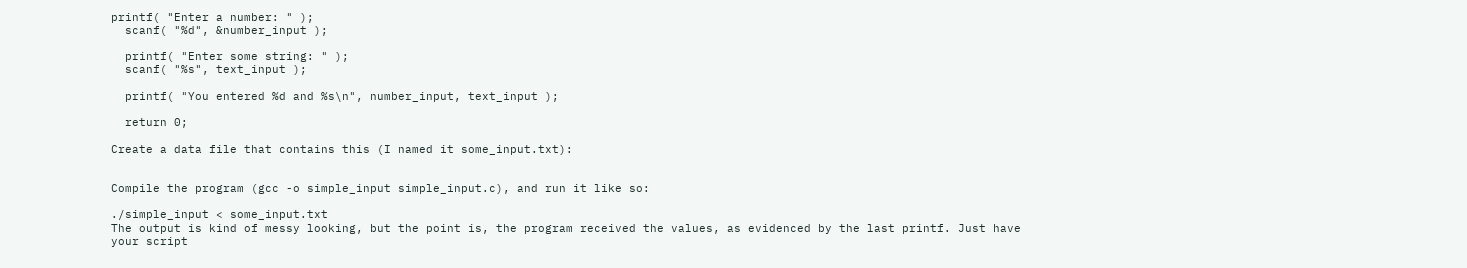printf( "Enter a number: " );
  scanf( "%d", &number_input );

  printf( "Enter some string: " );
  scanf( "%s", text_input );

  printf( "You entered %d and %s\n", number_input, text_input );

  return 0;

Create a data file that contains this (I named it some_input.txt):


Compile the program (gcc -o simple_input simple_input.c), and run it like so:

./simple_input < some_input.txt
The output is kind of messy looking, but the point is, the program received the values, as evidenced by the last printf. Just have your script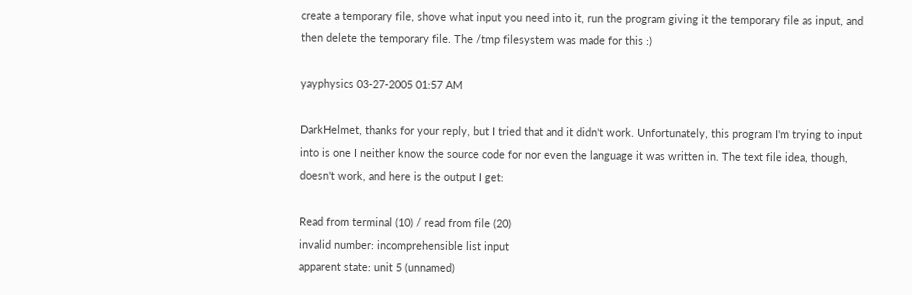create a temporary file, shove what input you need into it, run the program giving it the temporary file as input, and then delete the temporary file. The /tmp filesystem was made for this :)

yayphysics 03-27-2005 01:57 AM

DarkHelmet, thanks for your reply, but I tried that and it didn't work. Unfortunately, this program I'm trying to input into is one I neither know the source code for nor even the language it was written in. The text file idea, though, doesn't work, and here is the output I get:

Read from terminal (10) / read from file (20)
invalid number: incomprehensible list input
apparent state: unit 5 (unnamed)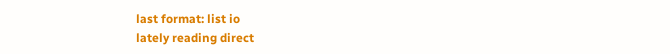last format: list io
lately reading direct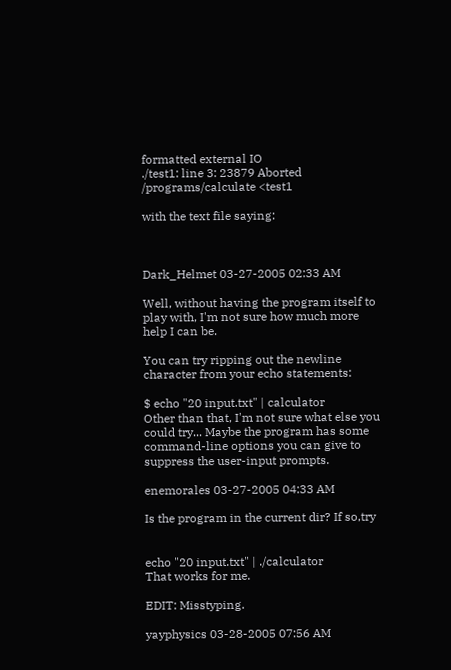formatted external IO
./test1: line 3: 23879 Aborted /programs/calculate <test1

with the text file saying:



Dark_Helmet 03-27-2005 02:33 AM

Well, without having the program itself to play with, I'm not sure how much more help I can be.

You can try ripping out the newline character from your echo statements:

$ echo "20 input.txt" | calculator
Other than that, I'm not sure what else you could try... Maybe the program has some command-line options you can give to suppress the user-input prompts.

enemorales 03-27-2005 04:33 AM

Is the program in the current dir? If so,try


echo "20 input.txt" | ./calculator
That works for me.

EDIT: Misstyping.

yayphysics 03-28-2005 07:56 AM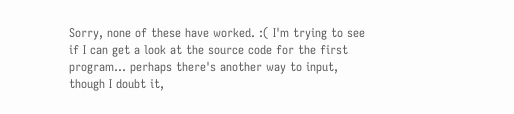Sorry, none of these have worked. :( I'm trying to see if I can get a look at the source code for the first program... perhaps there's another way to input, though I doubt it,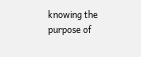knowing the purpose of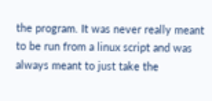the program. It was never really meant to be run from a linux script and was always meant to just take the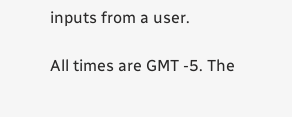inputs from a user.

All times are GMT -5. The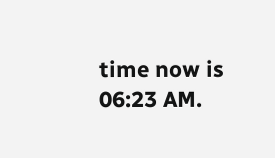time now is 06:23 AM.